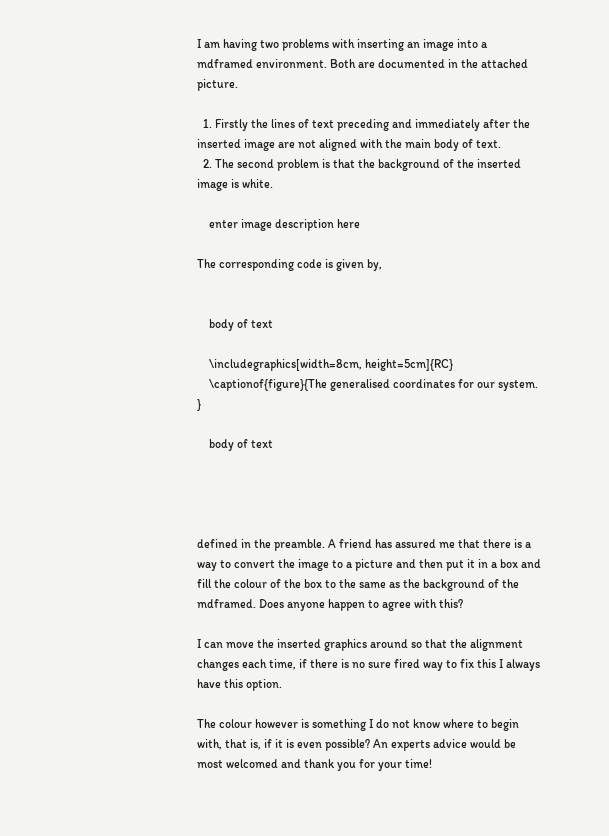I am having two problems with inserting an image into a mdframed environment. Both are documented in the attached picture.

  1. Firstly the lines of text preceding and immediately after the inserted image are not aligned with the main body of text.
  2. The second problem is that the background of the inserted image is white.

    enter image description here

The corresponding code is given by,


    body of text

    \includegraphics[width=8cm, height=5cm]{RC}
    \captionof{figure}{The generalised coordinates for our system. }

    body of text




defined in the preamble. A friend has assured me that there is a way to convert the image to a picture and then put it in a box and fill the colour of the box to the same as the background of the mdframed. Does anyone happen to agree with this?

I can move the inserted graphics around so that the alignment changes each time, if there is no sure fired way to fix this I always have this option.

The colour however is something I do not know where to begin with, that is, if it is even possible? An experts advice would be most welcomed and thank you for your time!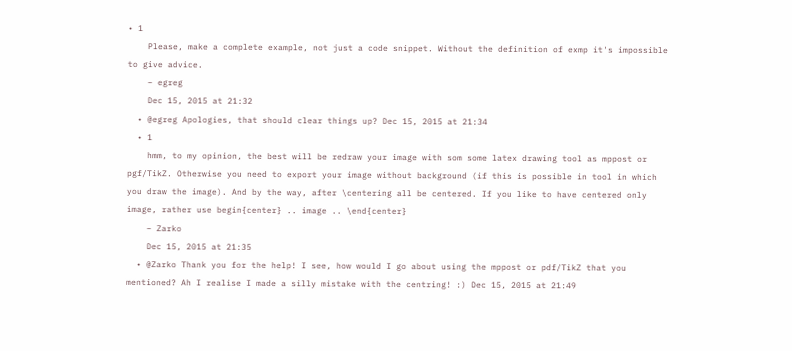• 1
    Please, make a complete example, not just a code snippet. Without the definition of exmp it's impossible to give advice.
    – egreg
    Dec 15, 2015 at 21:32
  • @egreg Apologies, that should clear things up? Dec 15, 2015 at 21:34
  • 1
    hmm, to my opinion, the best will be redraw your image with som some latex drawing tool as mppost or pgf/TikZ. Otherwise you need to export your image without background (if this is possible in tool in which you draw the image). And by the way, after \centering all be centered. If you like to have centered only image, rather use begin{center} .. image .. \end{center}
    – Zarko
    Dec 15, 2015 at 21:35
  • @Zarko Thank you for the help! I see, how would I go about using the mppost or pdf/TikZ that you mentioned? Ah I realise I made a silly mistake with the centring! :) Dec 15, 2015 at 21:49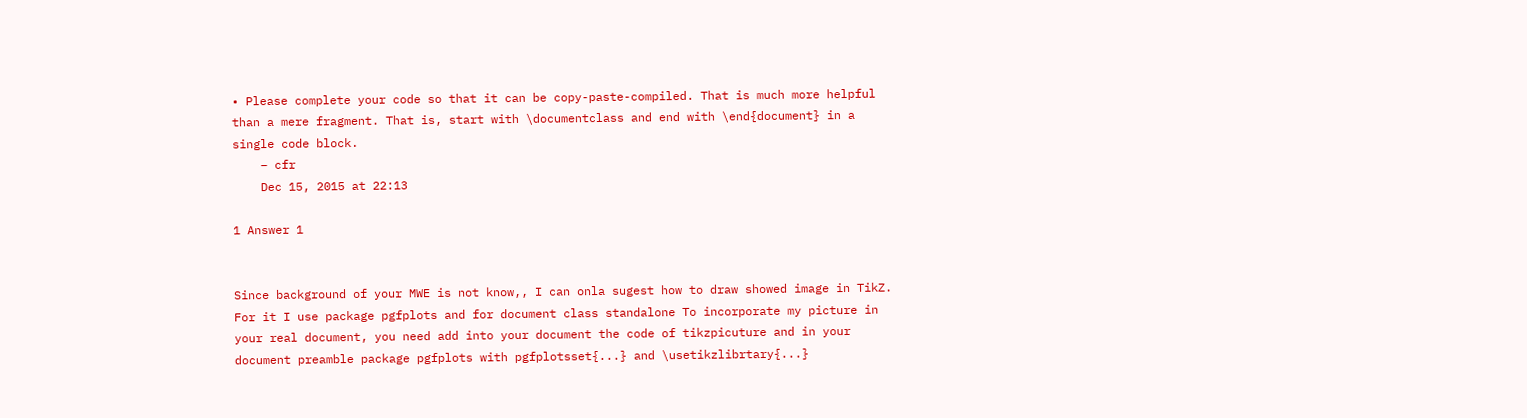• Please complete your code so that it can be copy-paste-compiled. That is much more helpful than a mere fragment. That is, start with \documentclass and end with \end{document} in a single code block.
    – cfr
    Dec 15, 2015 at 22:13

1 Answer 1


Since background of your MWE is not know,, I can onla sugest how to draw showed image in TikZ. For it I use package pgfplots and for document class standalone To incorporate my picture in your real document, you need add into your document the code of tikzpicuture and in your document preamble package pgfplots with pgfplotsset{...} and \usetikzlibrtary{...}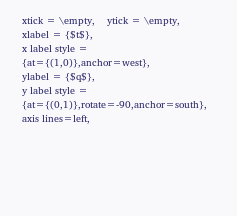xtick = \empty,    ytick = \empty,
xlabel = {$t$},
x label style = {at={(1,0)},anchor=west},
ylabel = {$q$},
y label style = {at={(0,1)},rotate=-90,anchor=south},
axis lines=left,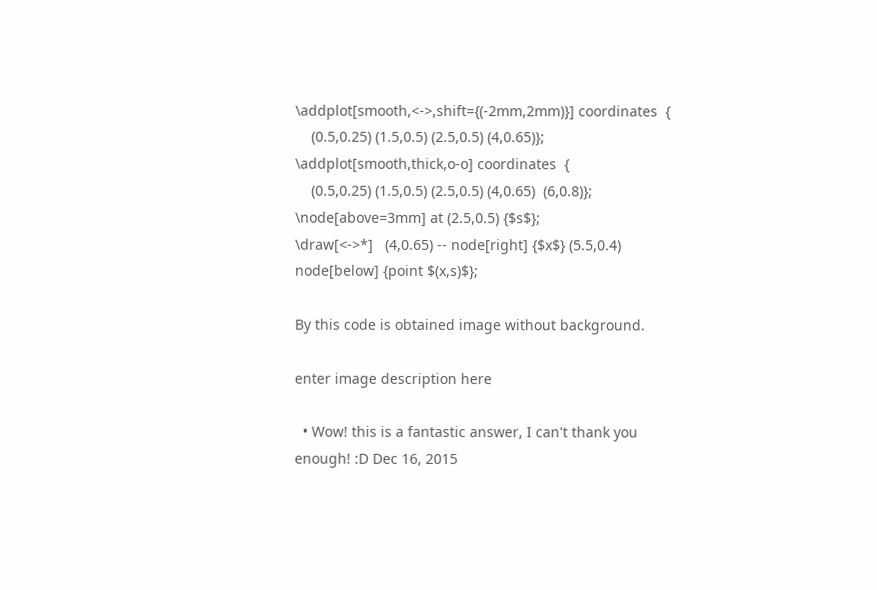\addplot[smooth,<->,shift={(-2mm,2mm)}] coordinates  {
    (0.5,0.25) (1.5,0.5) (2.5,0.5) (4,0.65)};
\addplot[smooth,thick,o-o] coordinates  {
    (0.5,0.25) (1.5,0.5) (2.5,0.5) (4,0.65)  (6,0.8)};
\node[above=3mm] at (2.5,0.5) {$s$};
\draw[<->*]   (4,0.65) -- node[right] {$x$} (5.5,0.4) node[below] {point $(x,s)$};

By this code is obtained image without background.

enter image description here

  • Wow! this is a fantastic answer, I can't thank you enough! :D Dec 16, 2015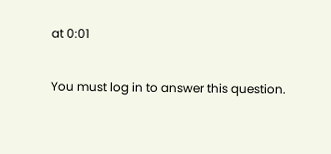at 0:01

You must log in to answer this question.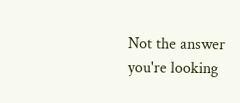Not the answer you're looking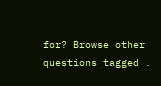for? Browse other questions tagged .